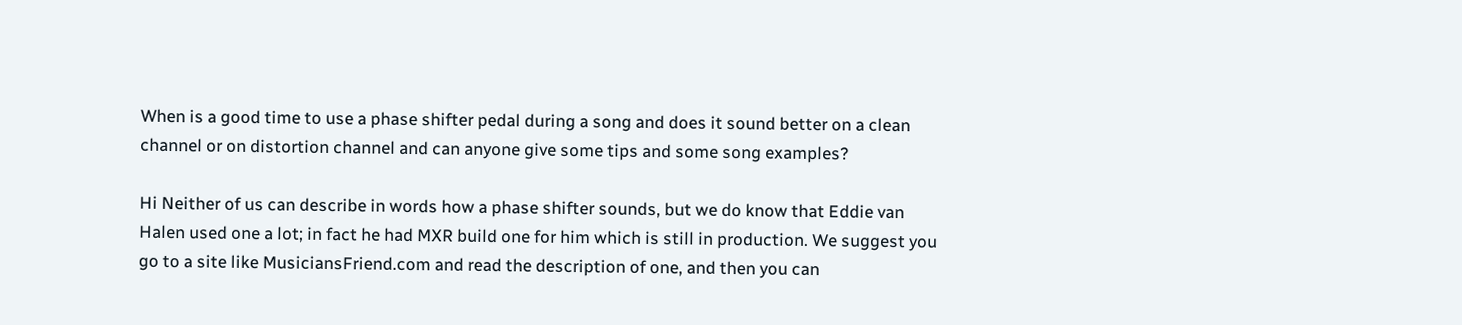When is a good time to use a phase shifter pedal during a song and does it sound better on a clean channel or on distortion channel and can anyone give some tips and some song examples?

Hi Neither of us can describe in words how a phase shifter sounds, but we do know that Eddie van Halen used one a lot; in fact he had MXR build one for him which is still in production. We suggest you go to a site like MusiciansFriend.com and read the description of one, and then you can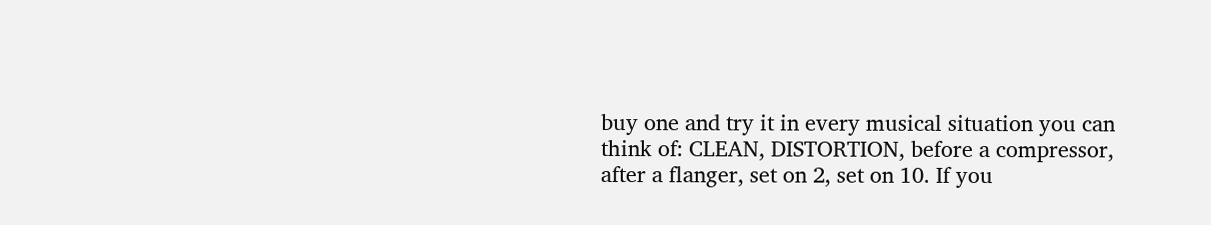buy one and try it in every musical situation you can think of: CLEAN, DISTORTION, before a compressor, after a flanger, set on 2, set on 10. If you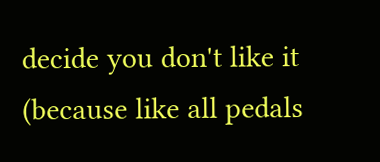decide you don't like it (because like all pedals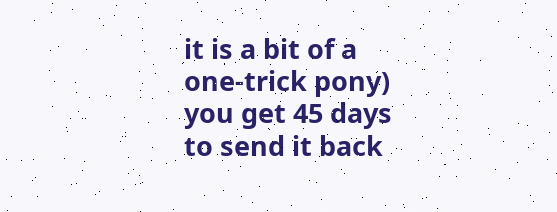it is a bit of a one-trick pony) you get 45 days to send it back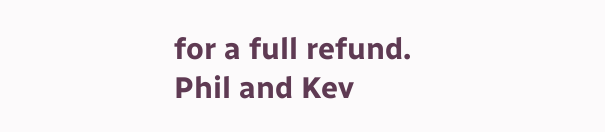for a full refund. Phil and Kev